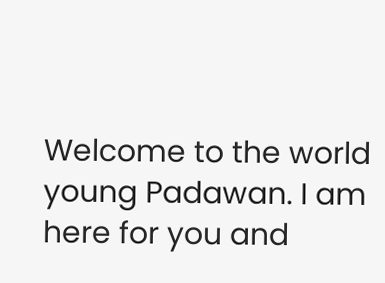Welcome to the world young Padawan. I am here for you and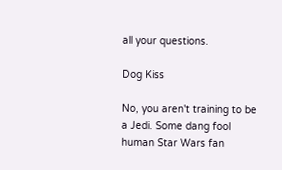all your questions.

Dog Kiss

No, you aren't training to be a Jedi. Some dang fool human Star Wars fan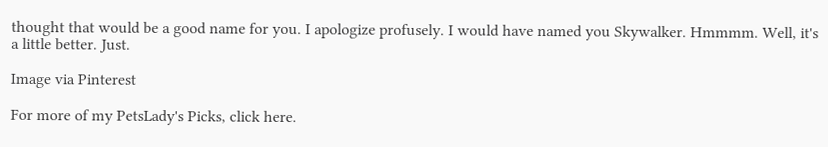thought that would be a good name for you. I apologize profusely. I would have named you Skywalker. Hmmmm. Well, it's a little better. Just.

Image via Pinterest

For more of my PetsLady's Picks, click here.